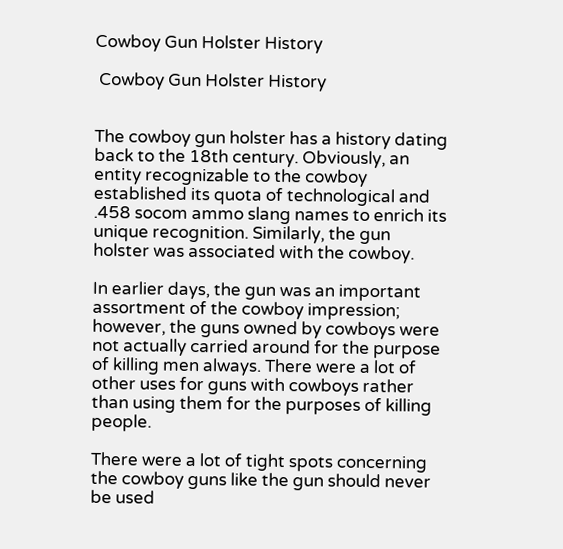Cowboy Gun Holster History

 Cowboy Gun Holster History


The cowboy gun holster has a history dating back to the 18th century. Obviously, an entity recognizable to the cowboy established its quota of technological and  .458 socom ammo slang names to enrich its unique recognition. Similarly, the gun holster was associated with the cowboy.

In earlier days, the gun was an important assortment of the cowboy impression; however, the guns owned by cowboys were not actually carried around for the purpose of killing men always. There were a lot of other uses for guns with cowboys rather than using them for the purposes of killing people.

There were a lot of tight spots concerning the cowboy guns like the gun should never be used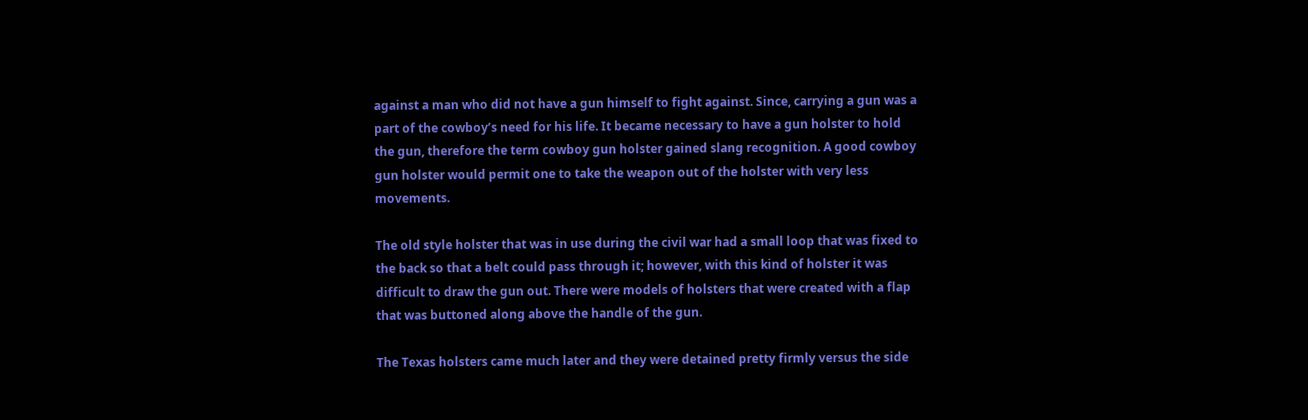against a man who did not have a gun himself to fight against. Since, carrying a gun was a part of the cowboy’s need for his life. It became necessary to have a gun holster to hold the gun, therefore the term cowboy gun holster gained slang recognition. A good cowboy gun holster would permit one to take the weapon out of the holster with very less movements.

The old style holster that was in use during the civil war had a small loop that was fixed to the back so that a belt could pass through it; however, with this kind of holster it was difficult to draw the gun out. There were models of holsters that were created with a flap that was buttoned along above the handle of the gun.

The Texas holsters came much later and they were detained pretty firmly versus the side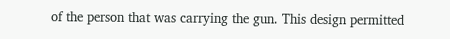of the person that was carrying the gun. This design permitted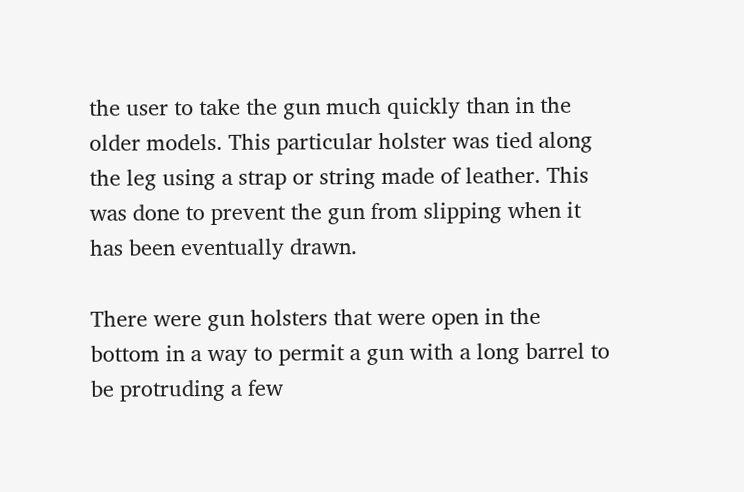the user to take the gun much quickly than in the older models. This particular holster was tied along the leg using a strap or string made of leather. This was done to prevent the gun from slipping when it has been eventually drawn.

There were gun holsters that were open in the bottom in a way to permit a gun with a long barrel to be protruding a few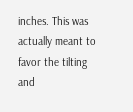inches. This was actually meant to favor the tilting and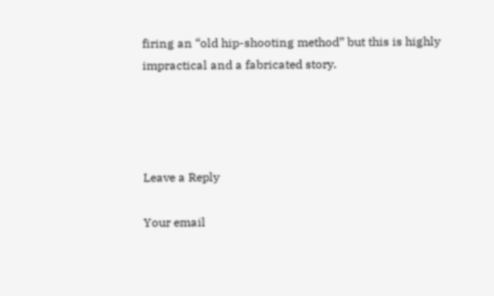firing an “old hip-shooting method” but this is highly impractical and a fabricated story.




Leave a Reply

Your email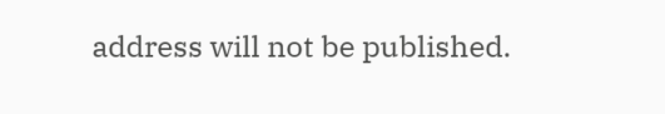address will not be published.